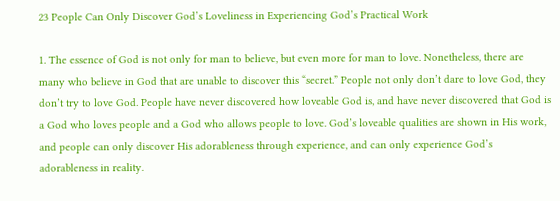23 People Can Only Discover God’s Loveliness in Experiencing God’s Practical Work

1. The essence of God is not only for man to believe, but even more for man to love. Nonetheless, there are many who believe in God that are unable to discover this “secret.” People not only don’t dare to love God, they don’t try to love God. People have never discovered how loveable God is, and have never discovered that God is a God who loves people and a God who allows people to love. God’s loveable qualities are shown in His work, and people can only discover His adorableness through experience, and can only experience God’s adorableness in reality.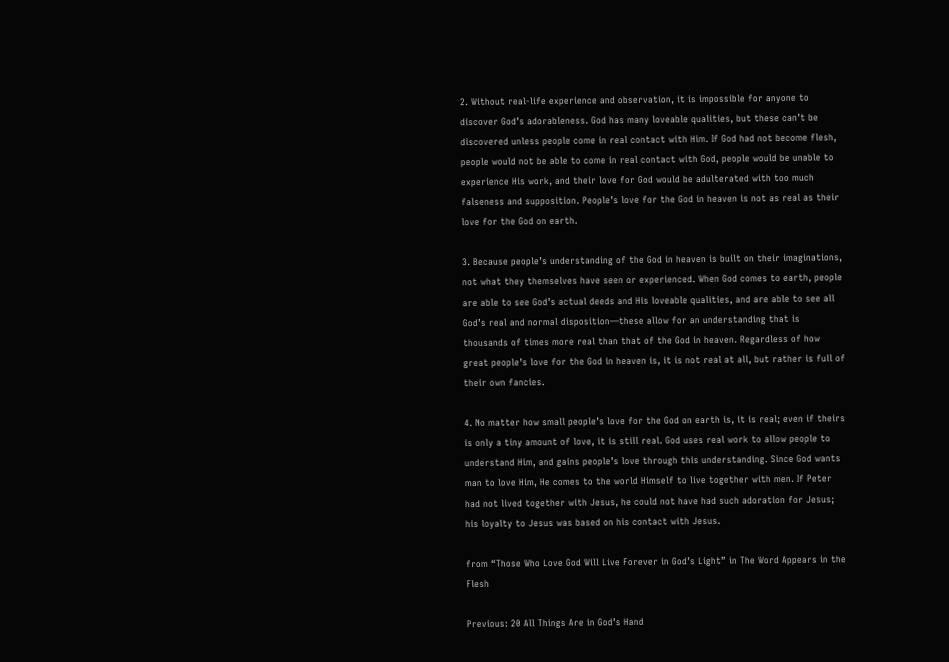2. Without real-life experience and observation, it is impossible for anyone to discover God’s adorableness. God has many loveable qualities, but these can’t be discovered unless people come in real contact with Him. If God had not become flesh, people would not be able to come in real contact with God, people would be unable to experience His work, and their love for God would be adulterated with too much falseness and supposition. People’s love for the God in heaven is not as real as their love for the God on earth.

3. Because people’s understanding of the God in heaven is built on their imaginations, not what they themselves have seen or experienced. When God comes to earth, people are able to see God’s actual deeds and His loveable qualities, and are able to see all God’s real and normal disposition—these allow for an understanding that is thousands of times more real than that of the God in heaven. Regardless of how great people’s love for the God in heaven is, it is not real at all, but rather is full of their own fancies.

4. No matter how small people’s love for the God on earth is, it is real; even if theirs is only a tiny amount of love, it is still real. God uses real work to allow people to understand Him, and gains people’s love through this understanding. Since God wants man to love Him, He comes to the world Himself to live together with men. If Peter had not lived together with Jesus, he could not have had such adoration for Jesus; his loyalty to Jesus was based on his contact with Jesus.

from “Those Who Love God Will Live Forever in God’s Light” in The Word Appears in the Flesh

Previous: 20 All Things Are in God’s Hand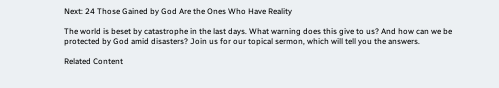Next: 24 Those Gained by God Are the Ones Who Have Reality

The world is beset by catastrophe in the last days. What warning does this give to us? And how can we be protected by God amid disasters? Join us for our topical sermon, which will tell you the answers.

Related Content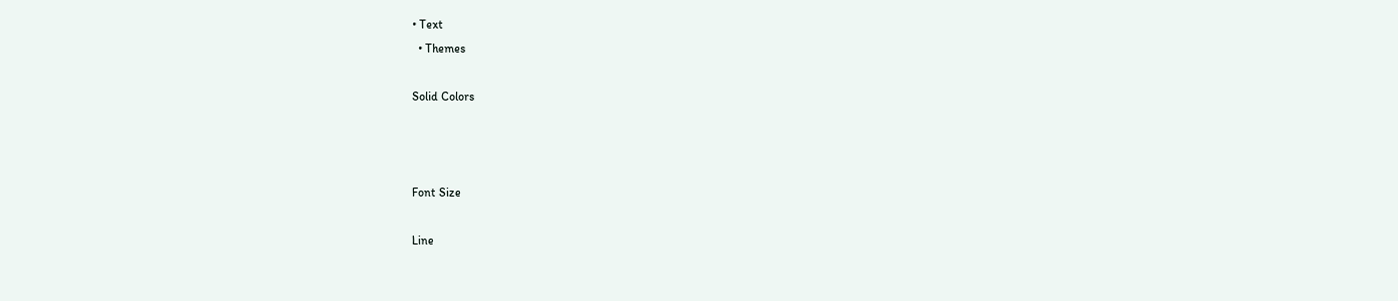• Text
  • Themes

Solid Colors



Font Size

Line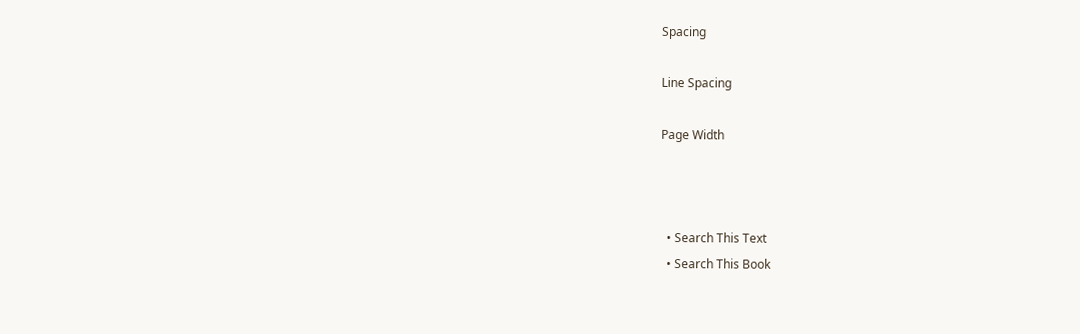Spacing

Line Spacing

Page Width



  • Search This Text
  • Search This Book